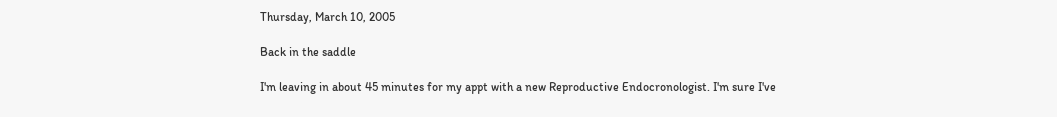Thursday, March 10, 2005

Back in the saddle

I'm leaving in about 45 minutes for my appt with a new Reproductive Endocronologist. I'm sure I've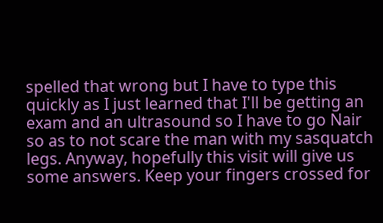spelled that wrong but I have to type this quickly as I just learned that I'll be getting an exam and an ultrasound so I have to go Nair so as to not scare the man with my sasquatch legs. Anyway, hopefully this visit will give us some answers. Keep your fingers crossed for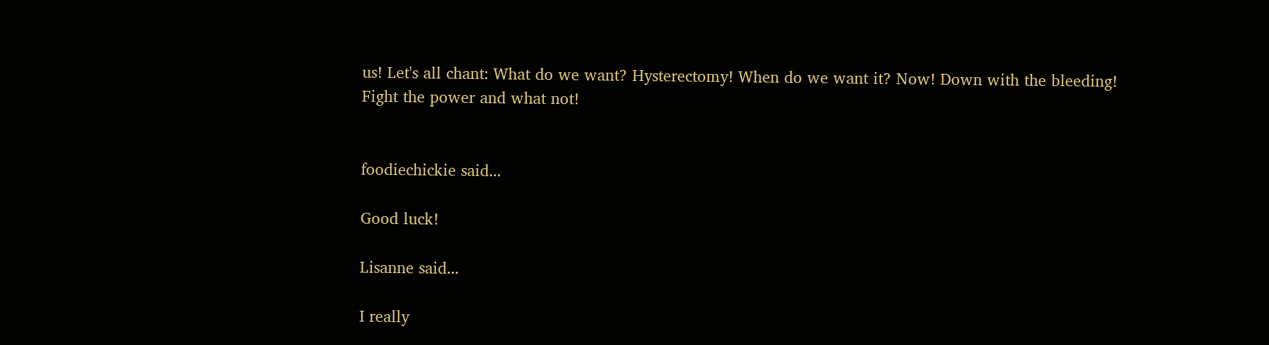us! Let's all chant: What do we want? Hysterectomy! When do we want it? Now! Down with the bleeding! Fight the power and what not!


foodiechickie said...

Good luck!

Lisanne said...

I really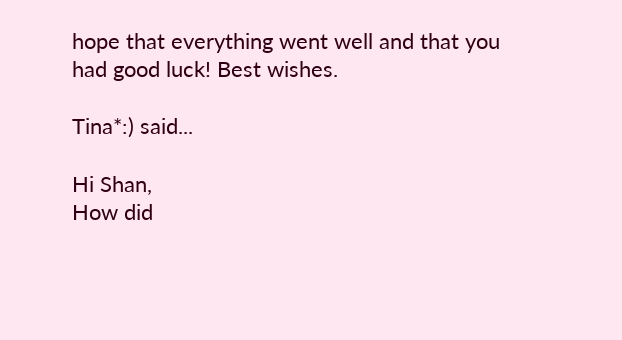hope that everything went well and that you had good luck! Best wishes.

Tina*:) said...

Hi Shan,
How did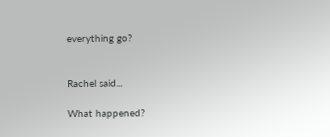everything go?


Rachel said...

What happened?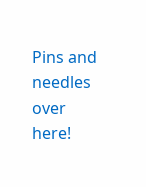Pins and needles over here!